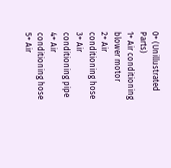0+ (Unillustrated Parts)
1+ Air conditioning blower motor
2+ Air conditioning hose
3+ Air conditioning pipe
4+ Air conditioning hose
5+ Air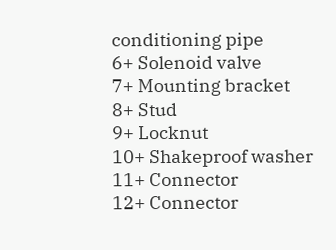conditioning pipe
6+ Solenoid valve
7+ Mounting bracket
8+ Stud
9+ Locknut
10+ Shakeproof washer
11+ Connector
12+ Connector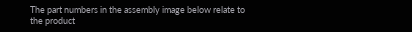The part numbers in the assembly image below relate to the product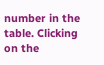number in the table. Clicking on the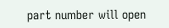part number will open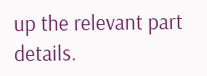up the relevant part details.